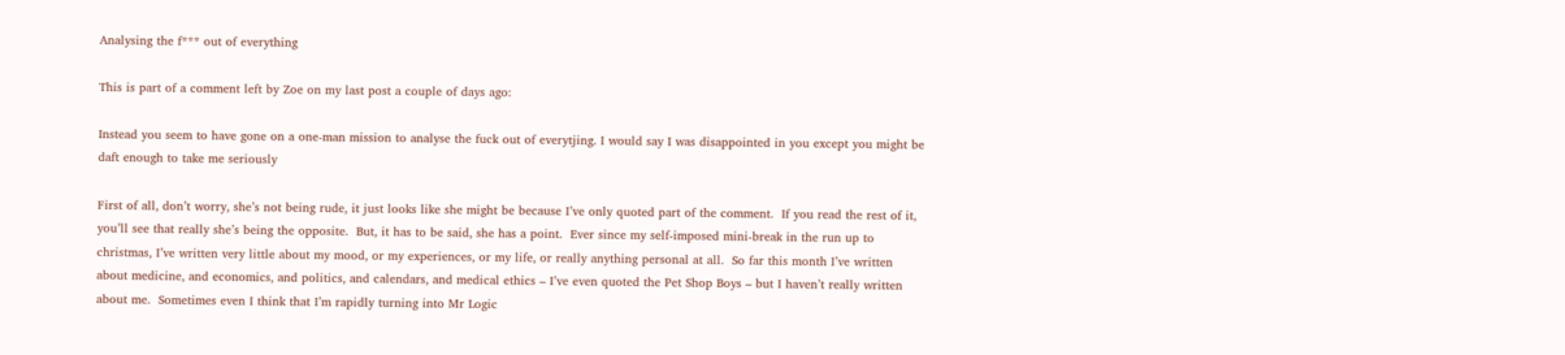Analysing the f*** out of everything

This is part of a comment left by Zoe on my last post a couple of days ago:

Instead you seem to have gone on a one-man mission to analyse the fuck out of everytjing. I would say I was disappointed in you except you might be daft enough to take me seriously

First of all, don’t worry, she’s not being rude, it just looks like she might be because I’ve only quoted part of the comment.  If you read the rest of it, you’ll see that really she’s being the opposite.  But, it has to be said, she has a point.  Ever since my self-imposed mini-break in the run up to christmas, I’ve written very little about my mood, or my experiences, or my life, or really anything personal at all.  So far this month I’ve written about medicine, and economics, and politics, and calendars, and medical ethics – I’ve even quoted the Pet Shop Boys – but I haven’t really written about me.  Sometimes even I think that I’m rapidly turning into Mr Logic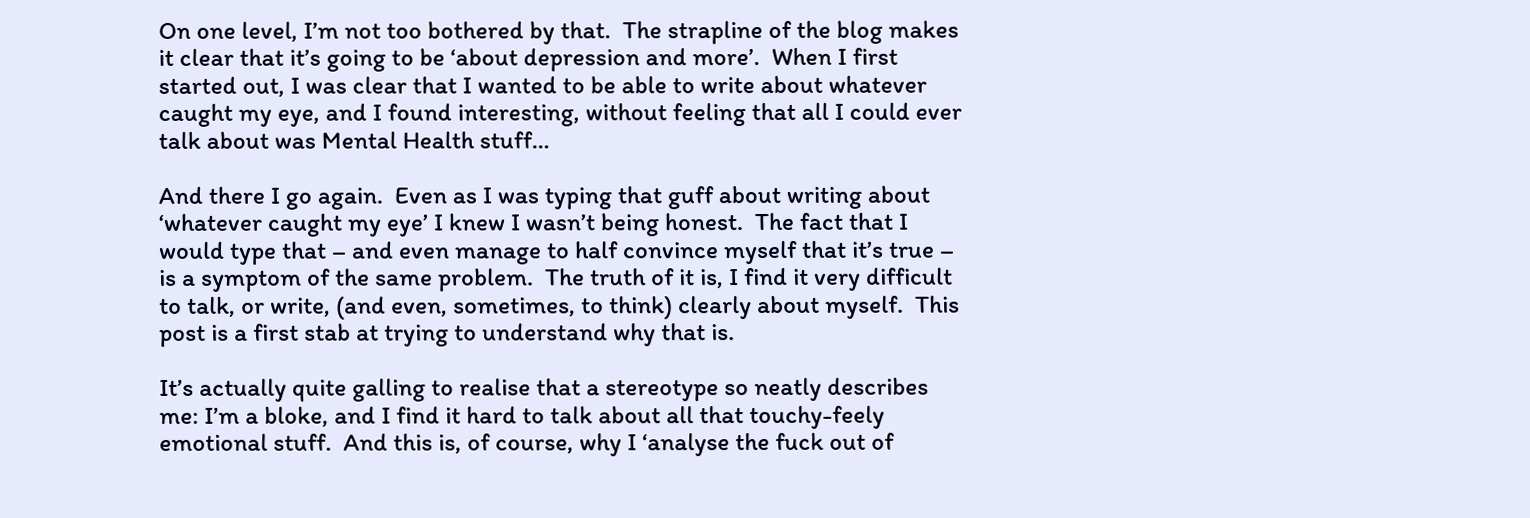On one level, I’m not too bothered by that.  The strapline of the blog makes it clear that it’s going to be ‘about depression and more’.  When I first started out, I was clear that I wanted to be able to write about whatever caught my eye, and I found interesting, without feeling that all I could ever talk about was Mental Health stuff…

And there I go again.  Even as I was typing that guff about writing about ‘whatever caught my eye’ I knew I wasn’t being honest.  The fact that I would type that – and even manage to half convince myself that it’s true – is a symptom of the same problem.  The truth of it is, I find it very difficult to talk, or write, (and even, sometimes, to think) clearly about myself.  This post is a first stab at trying to understand why that is.

It’s actually quite galling to realise that a stereotype so neatly describes me: I’m a bloke, and I find it hard to talk about all that touchy-feely emotional stuff.  And this is, of course, why I ‘analyse the fuck out of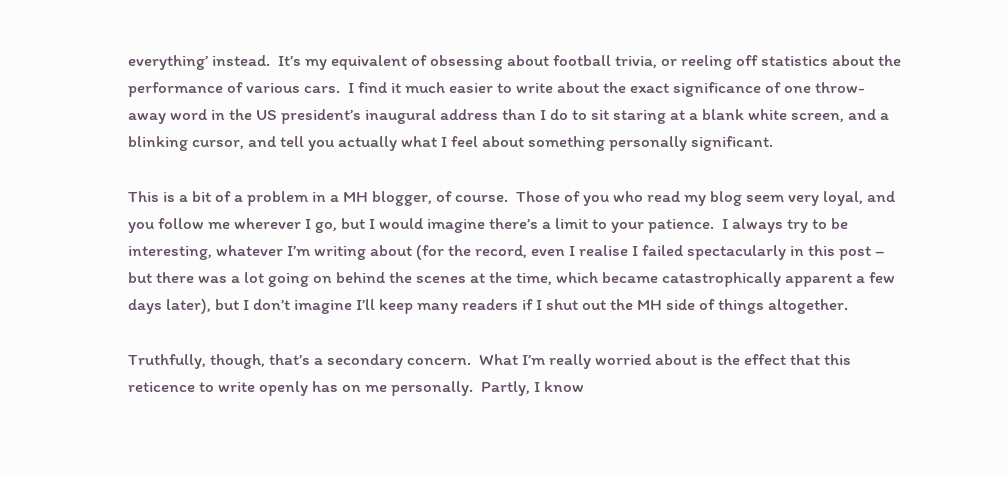everything’ instead.  It’s my equivalent of obsessing about football trivia, or reeling off statistics about the performance of various cars.  I find it much easier to write about the exact significance of one throw-away word in the US president’s inaugural address than I do to sit staring at a blank white screen, and a blinking cursor, and tell you actually what I feel about something personally significant.

This is a bit of a problem in a MH blogger, of course.  Those of you who read my blog seem very loyal, and you follow me wherever I go, but I would imagine there’s a limit to your patience.  I always try to be interesting, whatever I’m writing about (for the record, even I realise I failed spectacularly in this post – but there was a lot going on behind the scenes at the time, which became catastrophically apparent a few days later), but I don’t imagine I’ll keep many readers if I shut out the MH side of things altogether.

Truthfully, though, that’s a secondary concern.  What I’m really worried about is the effect that this reticence to write openly has on me personally.  Partly, I know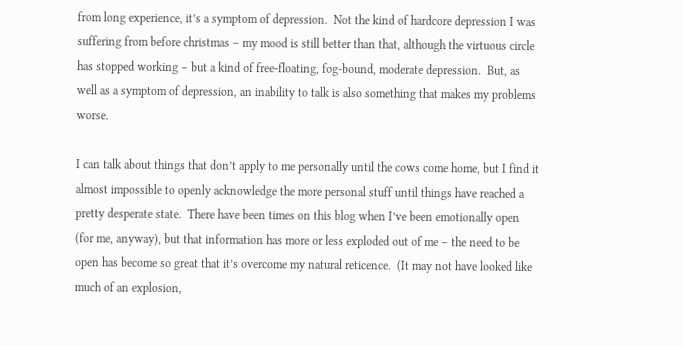from long experience, it’s a symptom of depression.  Not the kind of hardcore depression I was suffering from before christmas – my mood is still better than that, although the virtuous circle has stopped working – but a kind of free-floating, fog-bound, moderate depression.  But, as well as a symptom of depression, an inability to talk is also something that makes my problems worse.

I can talk about things that don’t apply to me personally until the cows come home, but I find it almost impossible to openly acknowledge the more personal stuff until things have reached a pretty desperate state.  There have been times on this blog when I’ve been emotionally open (for me, anyway), but that information has more or less exploded out of me – the need to be open has become so great that it’s overcome my natural reticence.  (It may not have looked like much of an explosion,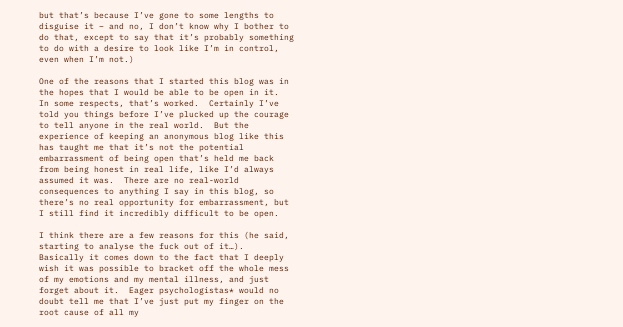but that’s because I’ve gone to some lengths to disguise it – and no, I don’t know why I bother to do that, except to say that it’s probably something to do with a desire to look like I’m in control, even when I’m not.)

One of the reasons that I started this blog was in the hopes that I would be able to be open in it.  In some respects, that’s worked.  Certainly I’ve told you things before I’ve plucked up the courage to tell anyone in the real world.  But the experience of keeping an anonymous blog like this has taught me that it’s not the potential embarrassment of being open that’s held me back from being honest in real life, like I’d always assumed it was.  There are no real-world consequences to anything I say in this blog, so there’s no real opportunity for embarrassment, but I still find it incredibly difficult to be open.

I think there are a few reasons for this (he said, starting to analyse the fuck out of it…).  Basically it comes down to the fact that I deeply wish it was possible to bracket off the whole mess of my emotions and my mental illness, and just forget about it.  Eager psychologistas* would no doubt tell me that I’ve just put my finger on the root cause of all my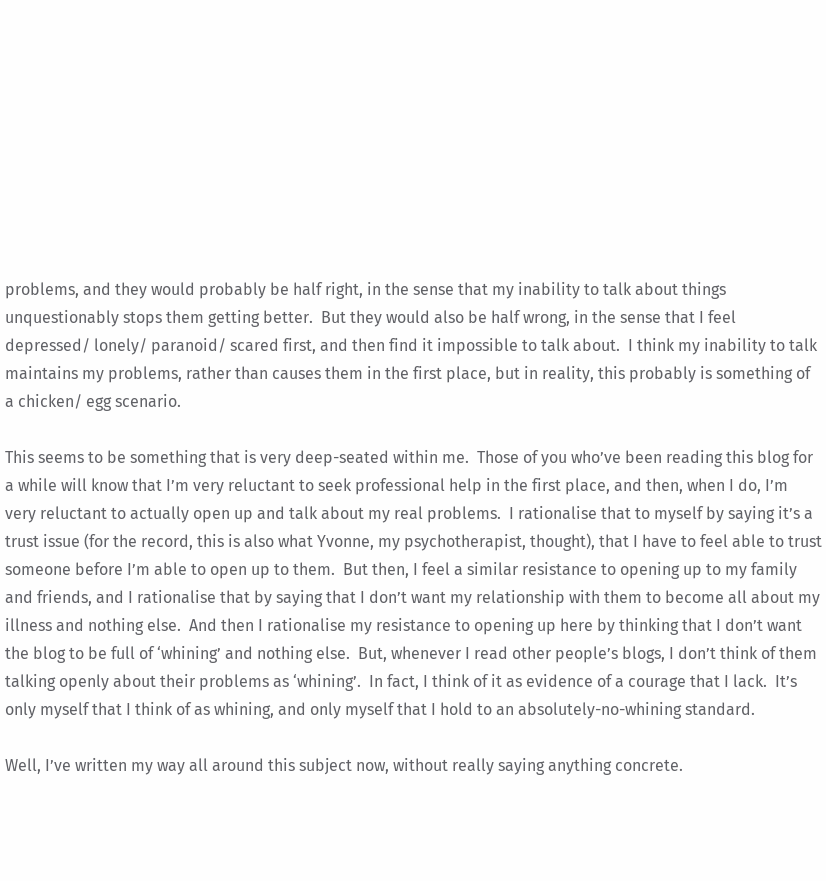problems, and they would probably be half right, in the sense that my inability to talk about things unquestionably stops them getting better.  But they would also be half wrong, in the sense that I feel depressed/ lonely/ paranoid/ scared first, and then find it impossible to talk about.  I think my inability to talk maintains my problems, rather than causes them in the first place, but in reality, this probably is something of a chicken/ egg scenario.

This seems to be something that is very deep-seated within me.  Those of you who’ve been reading this blog for a while will know that I’m very reluctant to seek professional help in the first place, and then, when I do, I’m very reluctant to actually open up and talk about my real problems.  I rationalise that to myself by saying it’s a trust issue (for the record, this is also what Yvonne, my psychotherapist, thought), that I have to feel able to trust someone before I’m able to open up to them.  But then, I feel a similar resistance to opening up to my family and friends, and I rationalise that by saying that I don’t want my relationship with them to become all about my illness and nothing else.  And then I rationalise my resistance to opening up here by thinking that I don’t want the blog to be full of ‘whining’ and nothing else.  But, whenever I read other people’s blogs, I don’t think of them talking openly about their problems as ‘whining’.  In fact, I think of it as evidence of a courage that I lack.  It’s only myself that I think of as whining, and only myself that I hold to an absolutely-no-whining standard.

Well, I’ve written my way all around this subject now, without really saying anything concrete.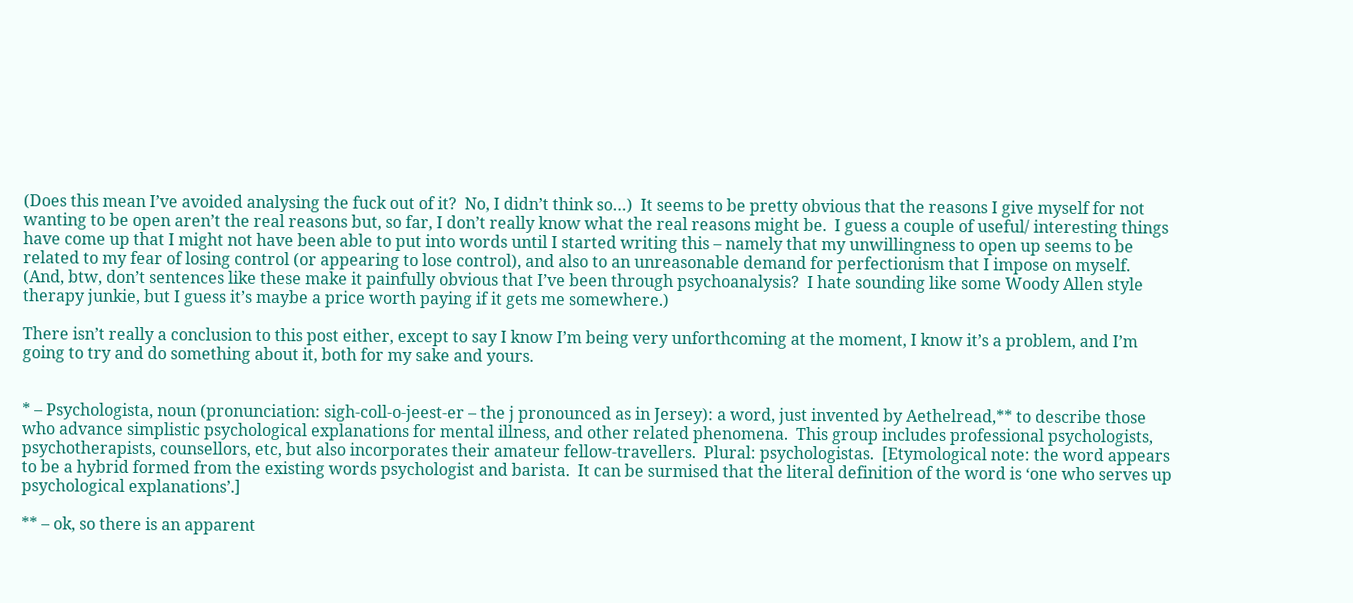(Does this mean I’ve avoided analysing the fuck out of it?  No, I didn’t think so…)  It seems to be pretty obvious that the reasons I give myself for not wanting to be open aren’t the real reasons but, so far, I don’t really know what the real reasons might be.  I guess a couple of useful/ interesting things have come up that I might not have been able to put into words until I started writing this – namely that my unwillingness to open up seems to be related to my fear of losing control (or appearing to lose control), and also to an unreasonable demand for perfectionism that I impose on myself.  (And, btw, don’t sentences like these make it painfully obvious that I’ve been through psychoanalysis?  I hate sounding like some Woody Allen style therapy junkie, but I guess it’s maybe a price worth paying if it gets me somewhere.)

There isn’t really a conclusion to this post either, except to say I know I’m being very unforthcoming at the moment, I know it’s a problem, and I’m going to try and do something about it, both for my sake and yours.


* – Psychologista, noun (pronunciation: sigh-coll-o-jeest-er – the j pronounced as in Jersey): a word, just invented by Aethelread,** to describe those who advance simplistic psychological explanations for mental illness, and other related phenomena.  This group includes professional psychologists, psychotherapists, counsellors, etc, but also incorporates their amateur fellow-travellers.  Plural: psychologistas.  [Etymological note: the word appears to be a hybrid formed from the existing words psychologist and barista.  It can be surmised that the literal definition of the word is ‘one who serves up psychological explanations’.]

** – ok, so there is an apparent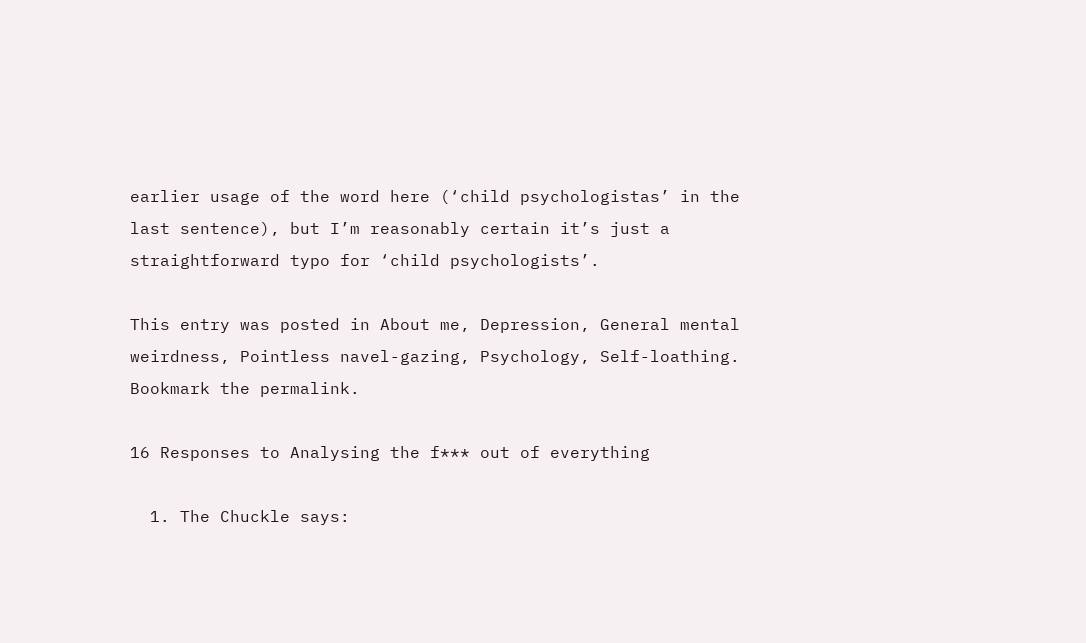earlier usage of the word here (‘child psychologistas’ in the last sentence), but I’m reasonably certain it’s just a straightforward typo for ‘child psychologists’.

This entry was posted in About me, Depression, General mental weirdness, Pointless navel-gazing, Psychology, Self-loathing. Bookmark the permalink.

16 Responses to Analysing the f*** out of everything

  1. The Chuckle says: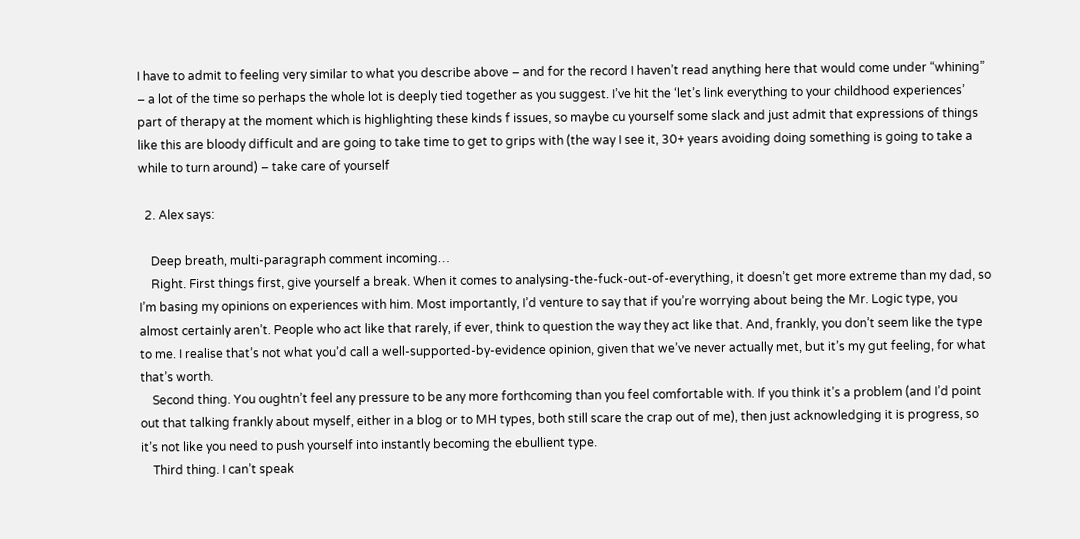I have to admit to feeling very similar to what you describe above – and for the record I haven’t read anything here that would come under “whining” – a lot of the time so perhaps the whole lot is deeply tied together as you suggest. I’ve hit the ‘let’s link everything to your childhood experiences’ part of therapy at the moment which is highlighting these kinds f issues, so maybe cu yourself some slack and just admit that expressions of things like this are bloody difficult and are going to take time to get to grips with (the way I see it, 30+ years avoiding doing something is going to take a while to turn around) – take care of yourself

  2. Alex says:

    Deep breath, multi-paragraph comment incoming…
    Right. First things first, give yourself a break. When it comes to analysing-the-fuck-out-of-everything, it doesn’t get more extreme than my dad, so I’m basing my opinions on experiences with him. Most importantly, I’d venture to say that if you’re worrying about being the Mr. Logic type, you almost certainly aren’t. People who act like that rarely, if ever, think to question the way they act like that. And, frankly, you don’t seem like the type to me. I realise that’s not what you’d call a well-supported-by-evidence opinion, given that we’ve never actually met, but it’s my gut feeling, for what that’s worth.
    Second thing. You oughtn’t feel any pressure to be any more forthcoming than you feel comfortable with. If you think it’s a problem (and I’d point out that talking frankly about myself, either in a blog or to MH types, both still scare the crap out of me), then just acknowledging it is progress, so it’s not like you need to push yourself into instantly becoming the ebullient type.
    Third thing. I can’t speak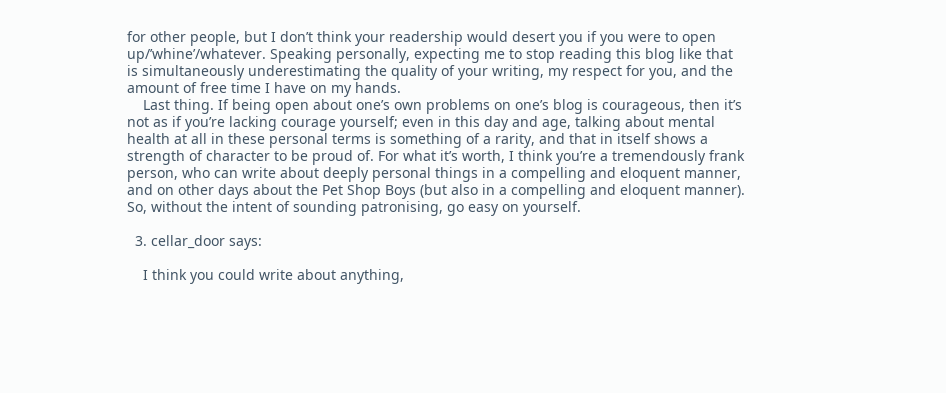for other people, but I don’t think your readership would desert you if you were to open up/’whine’/whatever. Speaking personally, expecting me to stop reading this blog like that is simultaneously underestimating the quality of your writing, my respect for you, and the amount of free time I have on my hands.
    Last thing. If being open about one’s own problems on one’s blog is courageous, then it’s not as if you’re lacking courage yourself; even in this day and age, talking about mental health at all in these personal terms is something of a rarity, and that in itself shows a strength of character to be proud of. For what it’s worth, I think you’re a tremendously frank person, who can write about deeply personal things in a compelling and eloquent manner, and on other days about the Pet Shop Boys (but also in a compelling and eloquent manner). So, without the intent of sounding patronising, go easy on yourself.

  3. cellar_door says:

    I think you could write about anything,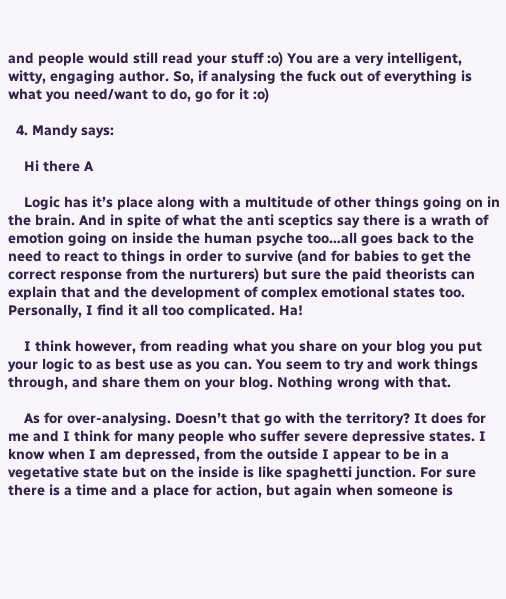and people would still read your stuff :o) You are a very intelligent, witty, engaging author. So, if analysing the fuck out of everything is what you need/want to do, go for it :o)

  4. Mandy says:

    Hi there A

    Logic has it’s place along with a multitude of other things going on in the brain. And in spite of what the anti sceptics say there is a wrath of emotion going on inside the human psyche too…all goes back to the need to react to things in order to survive (and for babies to get the correct response from the nurturers) but sure the paid theorists can explain that and the development of complex emotional states too. Personally, I find it all too complicated. Ha!

    I think however, from reading what you share on your blog you put your logic to as best use as you can. You seem to try and work things through, and share them on your blog. Nothing wrong with that.

    As for over-analysing. Doesn’t that go with the territory? It does for me and I think for many people who suffer severe depressive states. I know when I am depressed, from the outside I appear to be in a vegetative state but on the inside is like spaghetti junction. For sure there is a time and a place for action, but again when someone is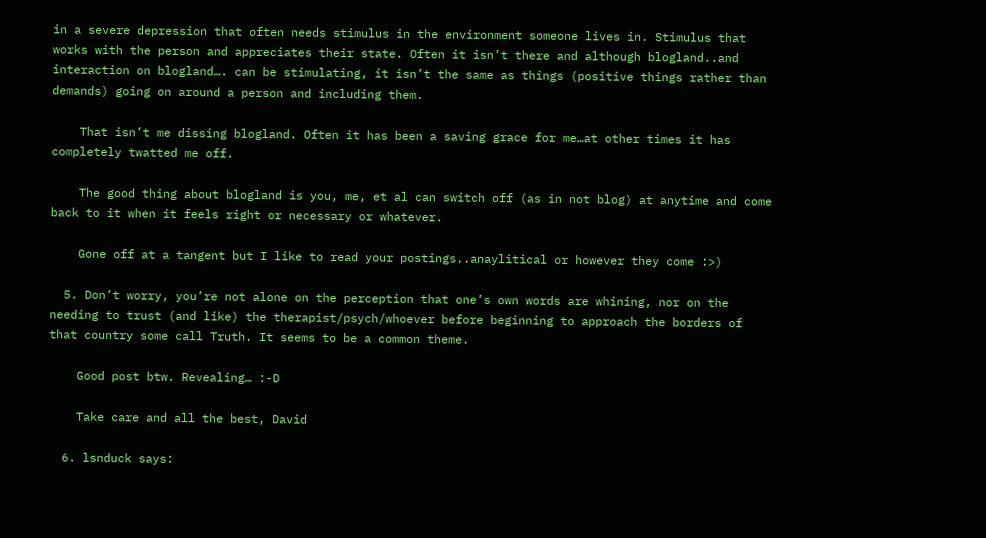in a severe depression that often needs stimulus in the environment someone lives in. Stimulus that works with the person and appreciates their state. Often it isn’t there and although blogland..and interaction on blogland…. can be stimulating, it isn’t the same as things (positive things rather than demands) going on around a person and including them.

    That isn’t me dissing blogland. Often it has been a saving grace for me…at other times it has completely twatted me off.

    The good thing about blogland is you, me, et al can switch off (as in not blog) at anytime and come back to it when it feels right or necessary or whatever.

    Gone off at a tangent but I like to read your postings..anaylitical or however they come :>)

  5. Don’t worry, you’re not alone on the perception that one’s own words are whining, nor on the needing to trust (and like) the therapist/psych/whoever before beginning to approach the borders of that country some call Truth. It seems to be a common theme.

    Good post btw. Revealing… :-D

    Take care and all the best, David

  6. lsnduck says: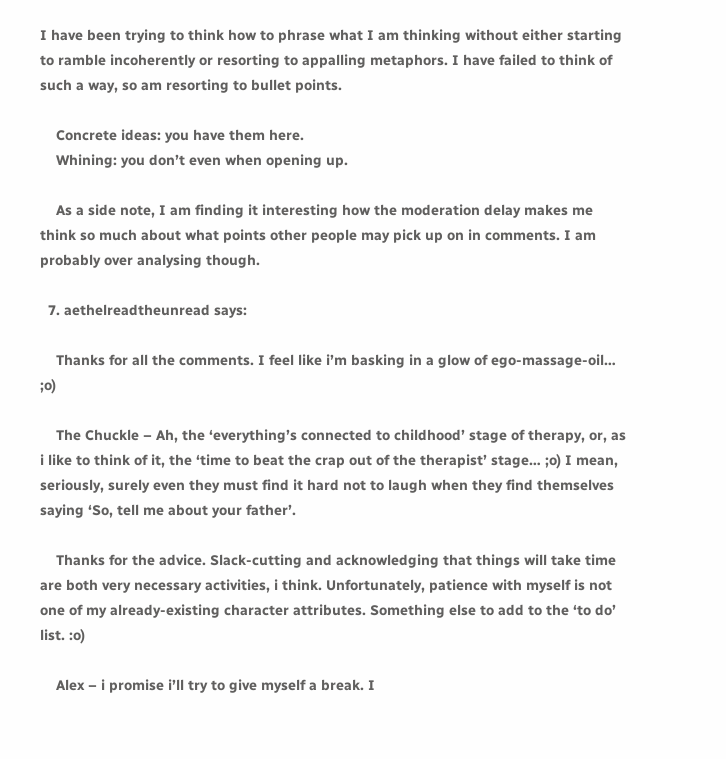I have been trying to think how to phrase what I am thinking without either starting to ramble incoherently or resorting to appalling metaphors. I have failed to think of such a way, so am resorting to bullet points.

    Concrete ideas: you have them here.
    Whining: you don’t even when opening up.

    As a side note, I am finding it interesting how the moderation delay makes me think so much about what points other people may pick up on in comments. I am probably over analysing though.

  7. aethelreadtheunread says:

    Thanks for all the comments. I feel like i’m basking in a glow of ego-massage-oil… ;o)

    The Chuckle – Ah, the ‘everything’s connected to childhood’ stage of therapy, or, as i like to think of it, the ‘time to beat the crap out of the therapist’ stage… ;o) I mean, seriously, surely even they must find it hard not to laugh when they find themselves saying ‘So, tell me about your father’.

    Thanks for the advice. Slack-cutting and acknowledging that things will take time are both very necessary activities, i think. Unfortunately, patience with myself is not one of my already-existing character attributes. Something else to add to the ‘to do’ list. :o)

    Alex – i promise i’ll try to give myself a break. I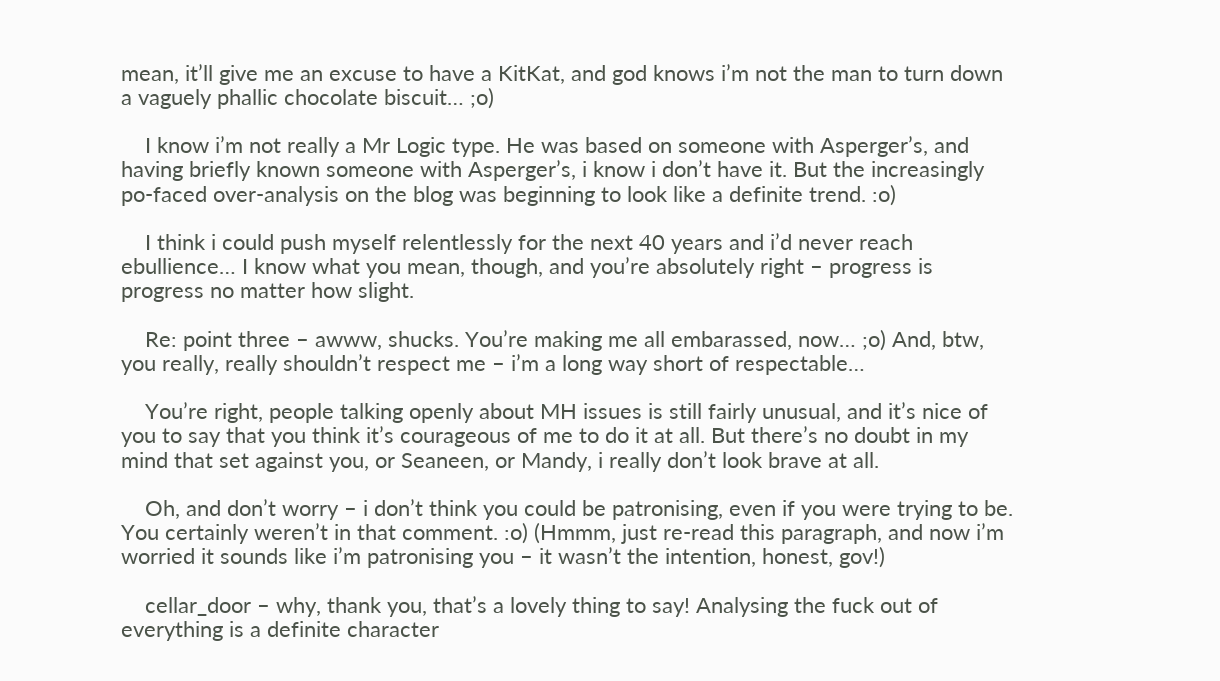mean, it’ll give me an excuse to have a KitKat, and god knows i’m not the man to turn down a vaguely phallic chocolate biscuit… ;o)

    I know i’m not really a Mr Logic type. He was based on someone with Asperger’s, and having briefly known someone with Asperger’s, i know i don’t have it. But the increasingly po-faced over-analysis on the blog was beginning to look like a definite trend. :o)

    I think i could push myself relentlessly for the next 40 years and i’d never reach ebullience… I know what you mean, though, and you’re absolutely right – progress is progress no matter how slight.

    Re: point three – awww, shucks. You’re making me all embarassed, now… ;o) And, btw, you really, really shouldn’t respect me – i’m a long way short of respectable…

    You’re right, people talking openly about MH issues is still fairly unusual, and it’s nice of you to say that you think it’s courageous of me to do it at all. But there’s no doubt in my mind that set against you, or Seaneen, or Mandy, i really don’t look brave at all.

    Oh, and don’t worry – i don’t think you could be patronising, even if you were trying to be. You certainly weren’t in that comment. :o) (Hmmm, just re-read this paragraph, and now i’m worried it sounds like i’m patronising you – it wasn’t the intention, honest, gov!)

    cellar_door – why, thank you, that’s a lovely thing to say! Analysing the fuck out of everything is a definite character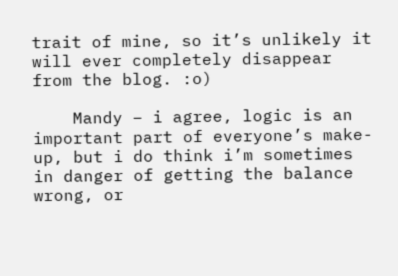trait of mine, so it’s unlikely it will ever completely disappear from the blog. :o)

    Mandy – i agree, logic is an important part of everyone’s make-up, but i do think i’m sometimes in danger of getting the balance wrong, or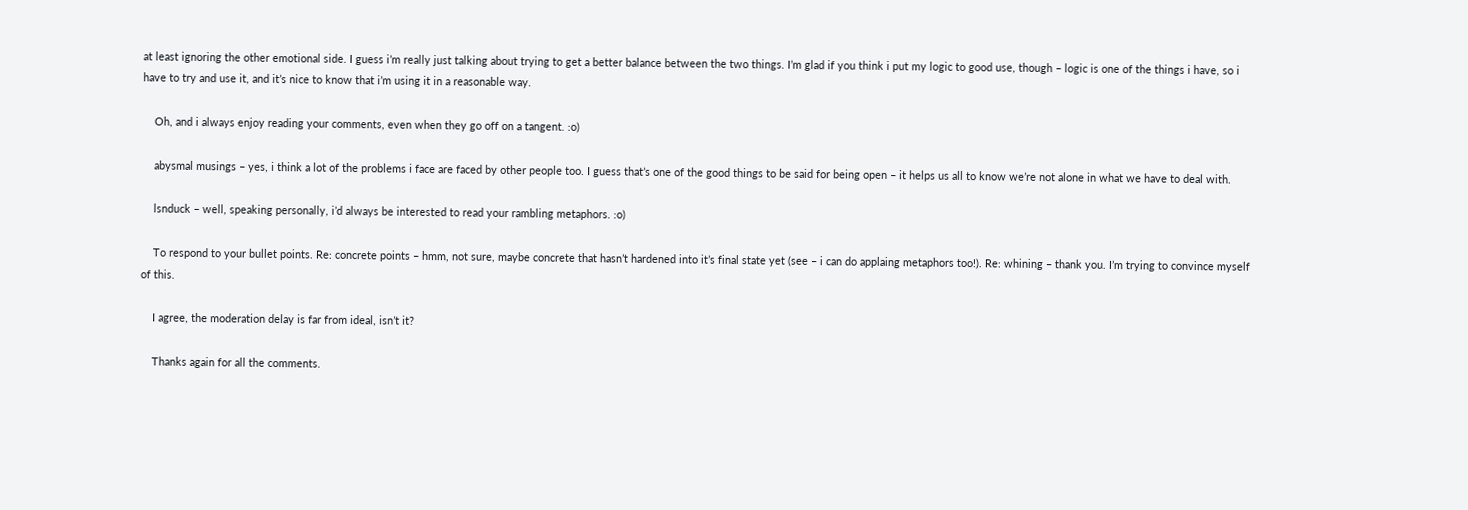at least ignoring the other emotional side. I guess i’m really just talking about trying to get a better balance between the two things. I’m glad if you think i put my logic to good use, though – logic is one of the things i have, so i have to try and use it, and it’s nice to know that i’m using it in a reasonable way.

    Oh, and i always enjoy reading your comments, even when they go off on a tangent. :o)

    abysmal musings – yes, i think a lot of the problems i face are faced by other people too. I guess that’s one of the good things to be said for being open – it helps us all to know we’re not alone in what we have to deal with.

    lsnduck – well, speaking personally, i’d always be interested to read your rambling metaphors. :o)

    To respond to your bullet points. Re: concrete points – hmm, not sure, maybe concrete that hasn’t hardened into it’s final state yet (see – i can do applaing metaphors too!). Re: whining – thank you. I’m trying to convince myself of this.

    I agree, the moderation delay is far from ideal, isn’t it?

    Thanks again for all the comments.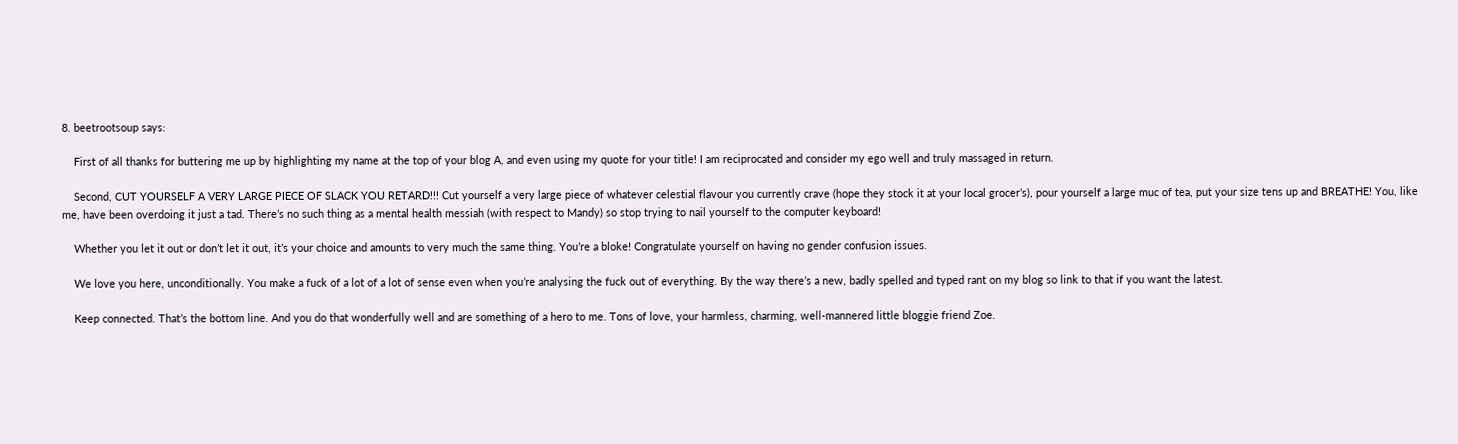8. beetrootsoup says:

    First of all thanks for buttering me up by highlighting my name at the top of your blog A, and even using my quote for your title! I am reciprocated and consider my ego well and truly massaged in return.

    Second, CUT YOURSELF A VERY LARGE PIECE OF SLACK YOU RETARD!!! Cut yourself a very large piece of whatever celestial flavour you currently crave (hope they stock it at your local grocer’s), pour yourself a large muc of tea, put your size tens up and BREATHE! You, like me, have been overdoing it just a tad. There’s no such thing as a mental health messiah (with respect to Mandy) so stop trying to nail yourself to the computer keyboard!

    Whether you let it out or don’t let it out, it’s your choice and amounts to very much the same thing. You’re a bloke! Congratulate yourself on having no gender confusion issues.

    We love you here, unconditionally. You make a fuck of a lot of a lot of sense even when you’re analysing the fuck out of everything. By the way there’s a new, badly spelled and typed rant on my blog so link to that if you want the latest.

    Keep connected. That’s the bottom line. And you do that wonderfully well and are something of a hero to me. Tons of love, your harmless, charming, well-mannered little bloggie friend Zoe.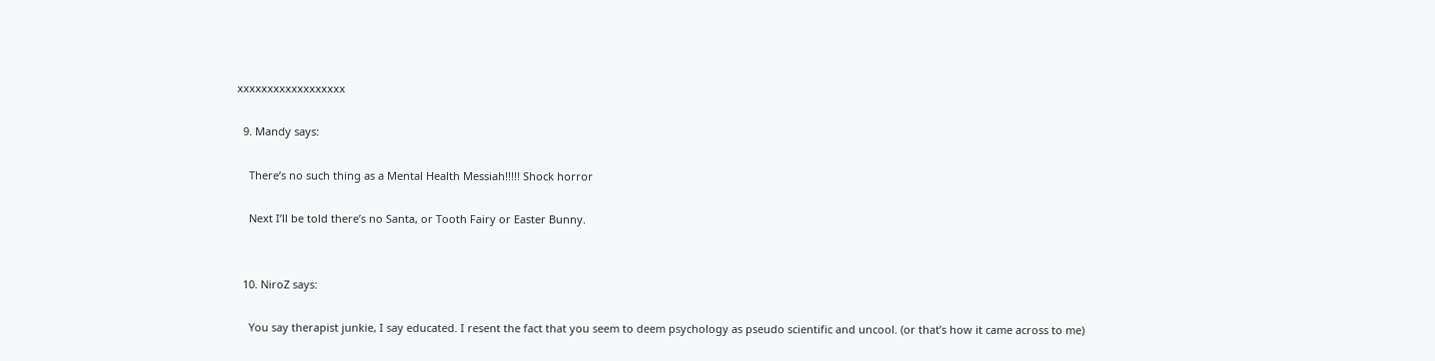xxxxxxxxxxxxxxxxxx

  9. Mandy says:

    There’s no such thing as a Mental Health Messiah!!!!! Shock horror

    Next I’ll be told there’s no Santa, or Tooth Fairy or Easter Bunny.


  10. NiroZ says:

    You say therapist junkie, I say educated. I resent the fact that you seem to deem psychology as pseudo scientific and uncool. (or that’s how it came across to me)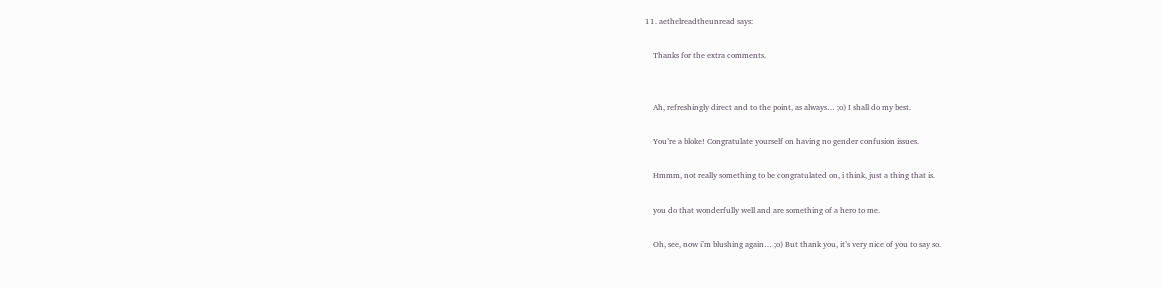11. aethelreadtheunread says:

    Thanks for the extra comments.


    Ah, refreshingly direct and to the point, as always… ;o) I shall do my best.

    You’re a bloke! Congratulate yourself on having no gender confusion issues.

    Hmmm, not really something to be congratulated on, i think, just a thing that is.

    you do that wonderfully well and are something of a hero to me.

    Oh, see, now i’m blushing again… ;o) But thank you, it’s very nice of you to say so.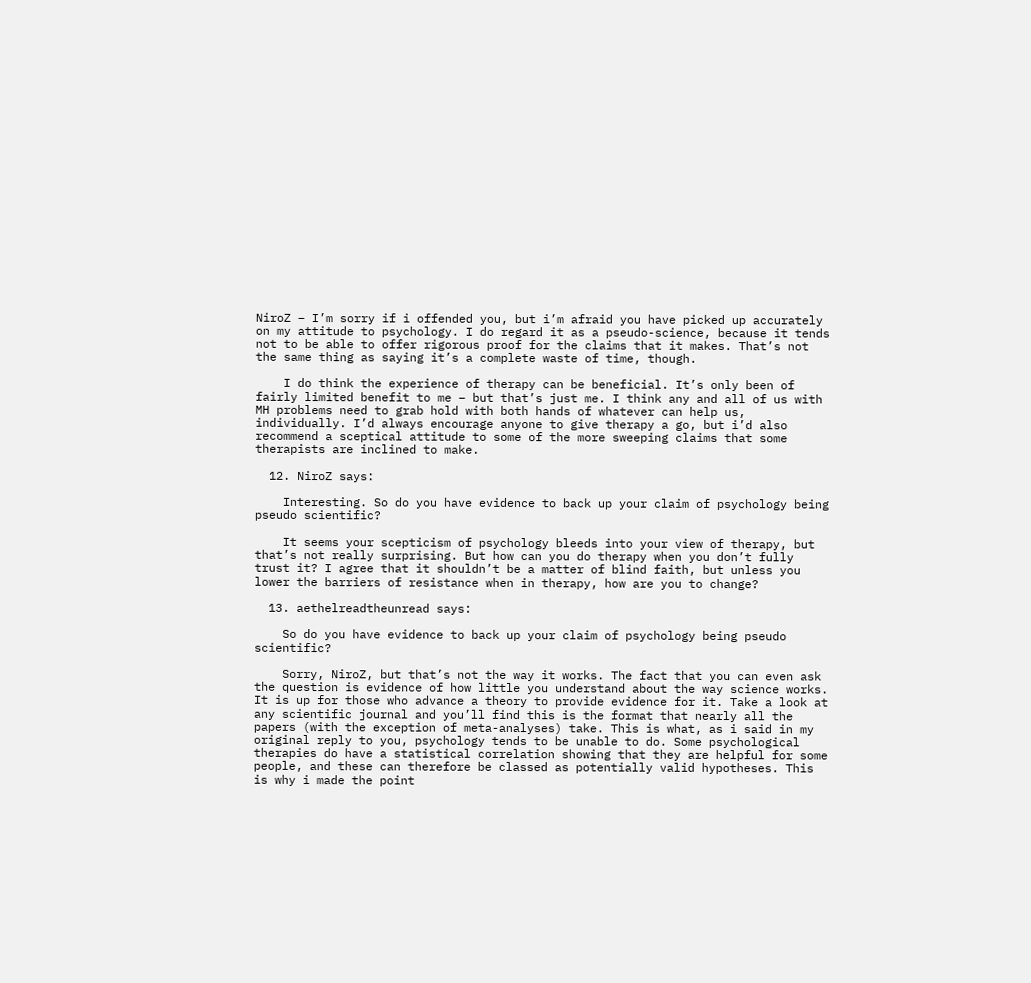NiroZ – I’m sorry if i offended you, but i’m afraid you have picked up accurately on my attitude to psychology. I do regard it as a pseudo-science, because it tends not to be able to offer rigorous proof for the claims that it makes. That’s not the same thing as saying it’s a complete waste of time, though.

    I do think the experience of therapy can be beneficial. It’s only been of fairly limited benefit to me – but that’s just me. I think any and all of us with MH problems need to grab hold with both hands of whatever can help us, individually. I’d always encourage anyone to give therapy a go, but i’d also recommend a sceptical attitude to some of the more sweeping claims that some therapists are inclined to make.

  12. NiroZ says:

    Interesting. So do you have evidence to back up your claim of psychology being pseudo scientific?

    It seems your scepticism of psychology bleeds into your view of therapy, but that’s not really surprising. But how can you do therapy when you don’t fully trust it? I agree that it shouldn’t be a matter of blind faith, but unless you lower the barriers of resistance when in therapy, how are you to change?

  13. aethelreadtheunread says:

    So do you have evidence to back up your claim of psychology being pseudo scientific?

    Sorry, NiroZ, but that’s not the way it works. The fact that you can even ask the question is evidence of how little you understand about the way science works. It is up for those who advance a theory to provide evidence for it. Take a look at any scientific journal and you’ll find this is the format that nearly all the papers (with the exception of meta-analyses) take. This is what, as i said in my original reply to you, psychology tends to be unable to do. Some psychological therapies do have a statistical correlation showing that they are helpful for some people, and these can therefore be classed as potentially valid hypotheses. This is why i made the point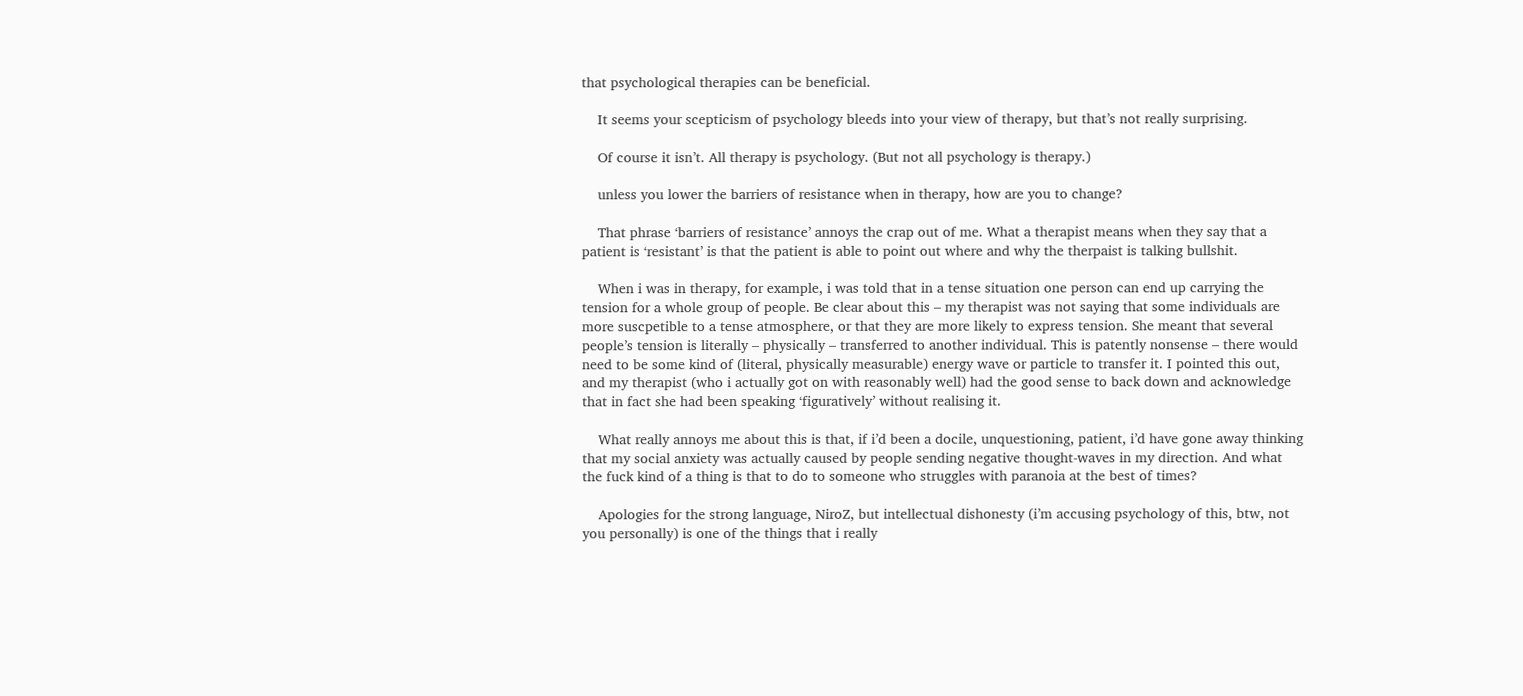that psychological therapies can be beneficial.

    It seems your scepticism of psychology bleeds into your view of therapy, but that’s not really surprising.

    Of course it isn’t. All therapy is psychology. (But not all psychology is therapy.)

    unless you lower the barriers of resistance when in therapy, how are you to change?

    That phrase ‘barriers of resistance’ annoys the crap out of me. What a therapist means when they say that a patient is ‘resistant’ is that the patient is able to point out where and why the therpaist is talking bullshit.

    When i was in therapy, for example, i was told that in a tense situation one person can end up carrying the tension for a whole group of people. Be clear about this – my therapist was not saying that some individuals are more suscpetible to a tense atmosphere, or that they are more likely to express tension. She meant that several people’s tension is literally – physically – transferred to another individual. This is patently nonsense – there would need to be some kind of (literal, physically measurable) energy wave or particle to transfer it. I pointed this out, and my therapist (who i actually got on with reasonably well) had the good sense to back down and acknowledge that in fact she had been speaking ‘figuratively’ without realising it.

    What really annoys me about this is that, if i’d been a docile, unquestioning, patient, i’d have gone away thinking that my social anxiety was actually caused by people sending negative thought-waves in my direction. And what the fuck kind of a thing is that to do to someone who struggles with paranoia at the best of times?

    Apologies for the strong language, NiroZ, but intellectual dishonesty (i’m accusing psychology of this, btw, not you personally) is one of the things that i really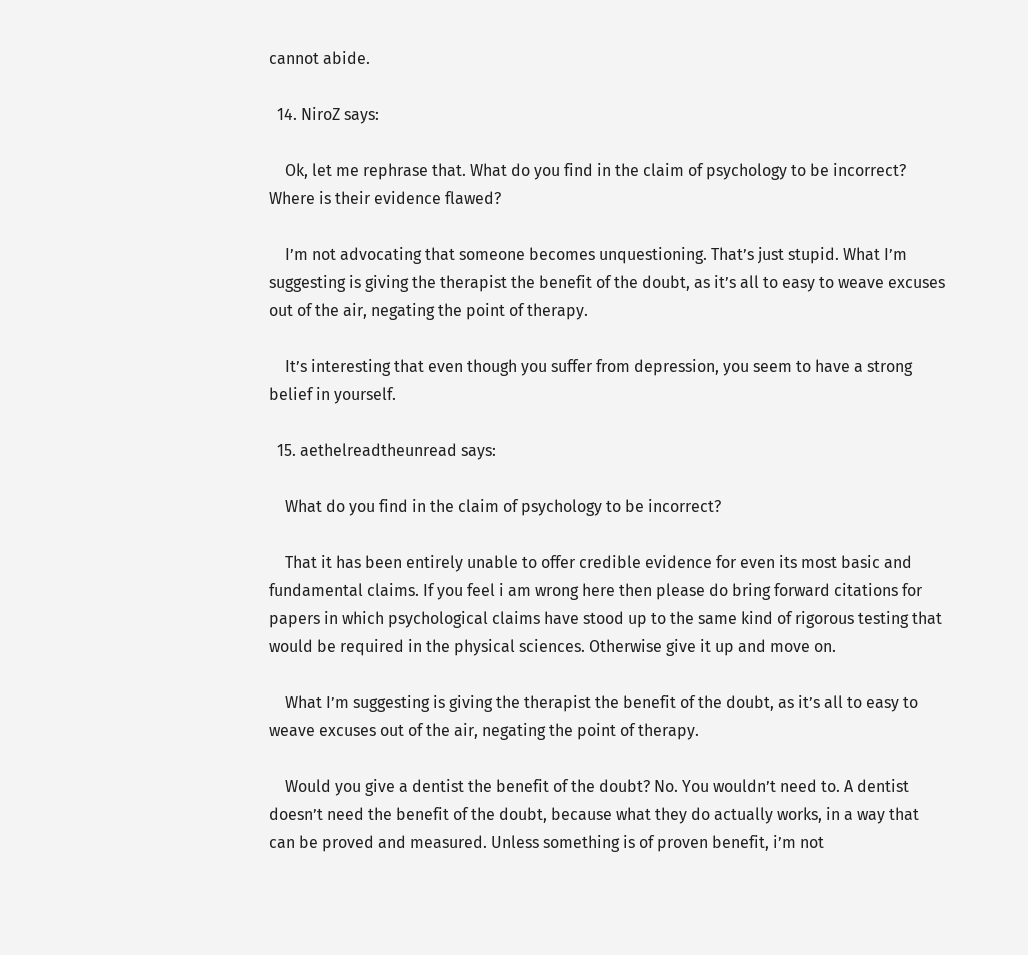cannot abide.

  14. NiroZ says:

    Ok, let me rephrase that. What do you find in the claim of psychology to be incorrect? Where is their evidence flawed?

    I’m not advocating that someone becomes unquestioning. That’s just stupid. What I’m suggesting is giving the therapist the benefit of the doubt, as it’s all to easy to weave excuses out of the air, negating the point of therapy.

    It’s interesting that even though you suffer from depression, you seem to have a strong belief in yourself.

  15. aethelreadtheunread says:

    What do you find in the claim of psychology to be incorrect?

    That it has been entirely unable to offer credible evidence for even its most basic and fundamental claims. If you feel i am wrong here then please do bring forward citations for papers in which psychological claims have stood up to the same kind of rigorous testing that would be required in the physical sciences. Otherwise give it up and move on.

    What I’m suggesting is giving the therapist the benefit of the doubt, as it’s all to easy to weave excuses out of the air, negating the point of therapy.

    Would you give a dentist the benefit of the doubt? No. You wouldn’t need to. A dentist doesn’t need the benefit of the doubt, because what they do actually works, in a way that can be proved and measured. Unless something is of proven benefit, i’m not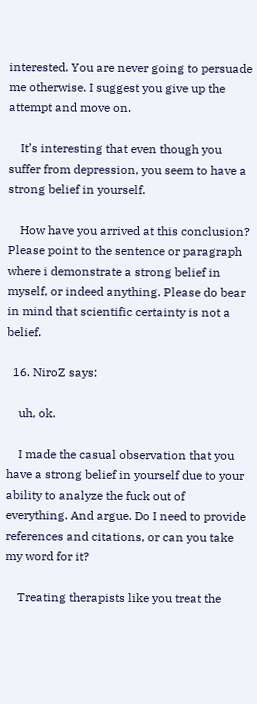interested. You are never going to persuade me otherwise. I suggest you give up the attempt and move on.

    It’s interesting that even though you suffer from depression, you seem to have a strong belief in yourself.

    How have you arrived at this conclusion? Please point to the sentence or paragraph where i demonstrate a strong belief in myself, or indeed anything. Please do bear in mind that scientific certainty is not a belief.

  16. NiroZ says:

    uh, ok.

    I made the casual observation that you have a strong belief in yourself due to your ability to analyze the fuck out of everything. And argue. Do I need to provide references and citations, or can you take my word for it?

    Treating therapists like you treat the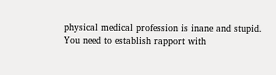physical medical profession is inane and stupid. You need to establish rapport with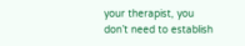your therapist, you don’t need to establish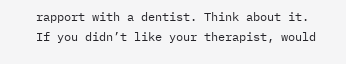rapport with a dentist. Think about it. If you didn’t like your therapist, would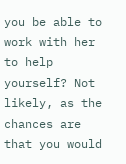you be able to work with her to help yourself? Not likely, as the chances are that you would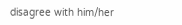disagree with him/her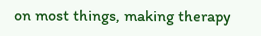on most things, making therapy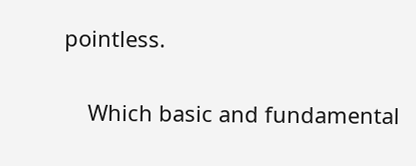pointless.

    Which basic and fundamental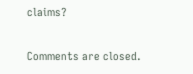claims?

Comments are closed.